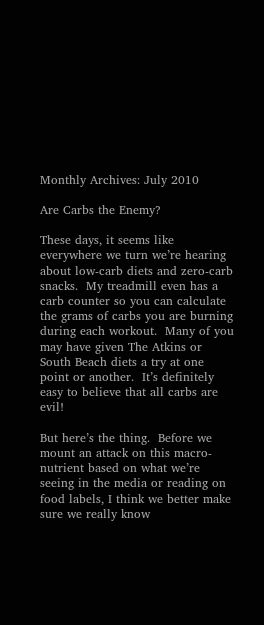Monthly Archives: July 2010

Are Carbs the Enemy?

These days, it seems like everywhere we turn we’re hearing about low-carb diets and zero-carb snacks.  My treadmill even has a carb counter so you can calculate the grams of carbs you are burning during each workout.  Many of you may have given The Atkins or South Beach diets a try at one point or another.  It’s definitely easy to believe that all carbs are evil!

But here’s the thing.  Before we mount an attack on this macro-nutrient based on what we’re seeing in the media or reading on food labels, I think we better make sure we really know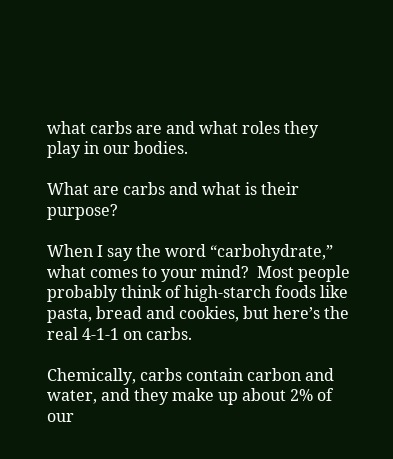what carbs are and what roles they play in our bodies.

What are carbs and what is their purpose?

When I say the word “carbohydrate,” what comes to your mind?  Most people probably think of high-starch foods like pasta, bread and cookies, but here’s the real 4-1-1 on carbs.

Chemically, carbs contain carbon and water, and they make up about 2% of our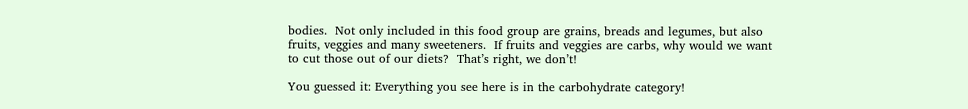bodies.  Not only included in this food group are grains, breads and legumes, but also fruits, veggies and many sweeteners.  If fruits and veggies are carbs, why would we want to cut those out of our diets?  That’s right, we don’t!

You guessed it: Everything you see here is in the carbohydrate category!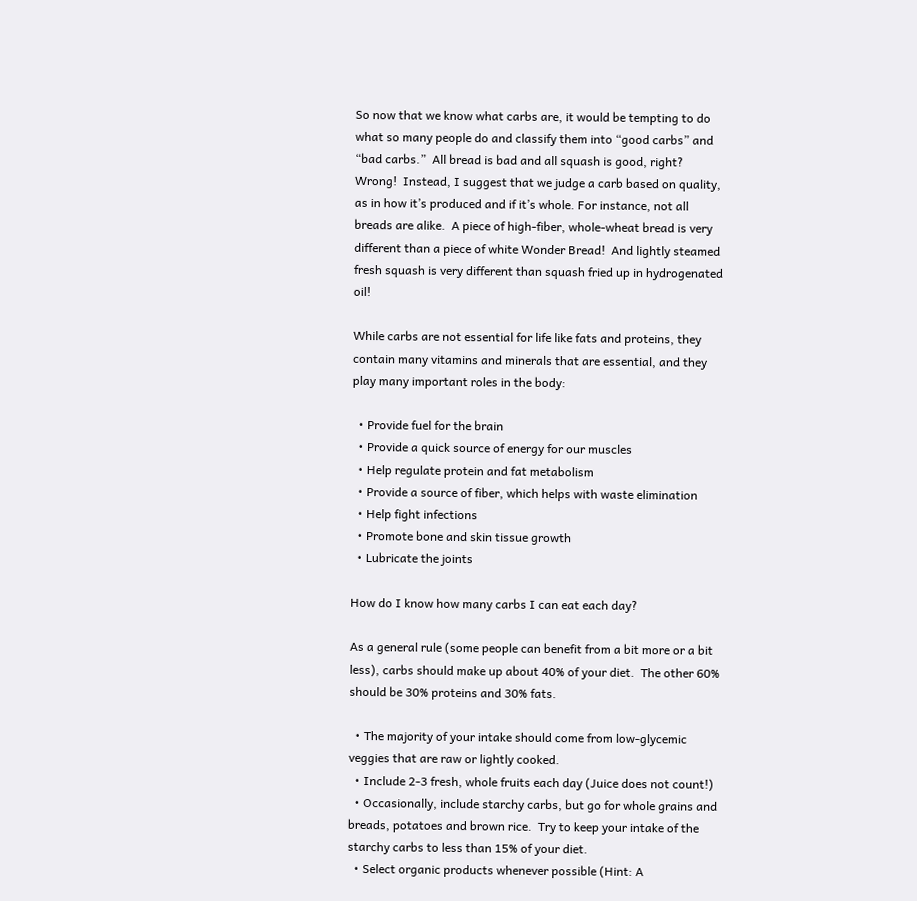So now that we know what carbs are, it would be tempting to do what so many people do and classify them into “good carbs” and “bad carbs.”  All bread is bad and all squash is good, right?  Wrong!  Instead, I suggest that we judge a carb based on quality, as in how it’s produced and if it’s whole. For instance, not all breads are alike.  A piece of high-fiber, whole-wheat bread is very different than a piece of white Wonder Bread!  And lightly steamed fresh squash is very different than squash fried up in hydrogenated oil!

While carbs are not essential for life like fats and proteins, they contain many vitamins and minerals that are essential, and they play many important roles in the body:

  • Provide fuel for the brain
  • Provide a quick source of energy for our muscles
  • Help regulate protein and fat metabolism
  • Provide a source of fiber, which helps with waste elimination
  • Help fight infections
  • Promote bone and skin tissue growth
  • Lubricate the joints

How do I know how many carbs I can eat each day?

As a general rule (some people can benefit from a bit more or a bit less), carbs should make up about 40% of your diet.  The other 60% should be 30% proteins and 30% fats.

  • The majority of your intake should come from low-glycemic veggies that are raw or lightly cooked.
  • Include 2-3 fresh, whole fruits each day (Juice does not count!)
  • Occasionally, include starchy carbs, but go for whole grains and breads, potatoes and brown rice.  Try to keep your intake of the starchy carbs to less than 15% of your diet.
  • Select organic products whenever possible (Hint: A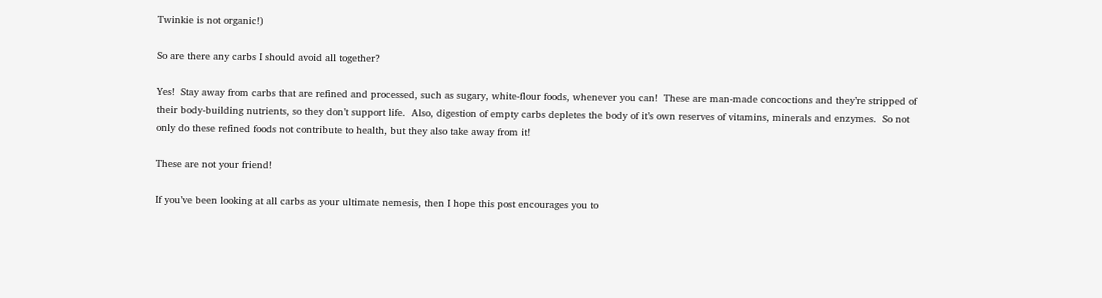Twinkie is not organic!)

So are there any carbs I should avoid all together?

Yes!  Stay away from carbs that are refined and processed, such as sugary, white-flour foods, whenever you can!  These are man-made concoctions and they’re stripped of their body-building nutrients, so they don’t support life.  Also, digestion of empty carbs depletes the body of it’s own reserves of vitamins, minerals and enzymes.  So not only do these refined foods not contribute to health, but they also take away from it!

These are not your friend!

If you’ve been looking at all carbs as your ultimate nemesis, then I hope this post encourages you to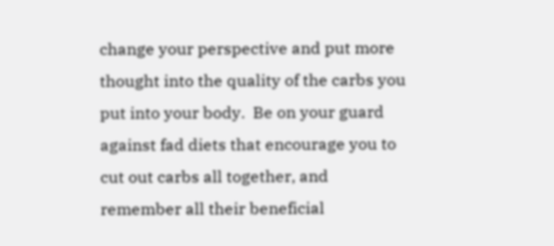change your perspective and put more thought into the quality of the carbs you put into your body.  Be on your guard against fad diets that encourage you to cut out carbs all together, and remember all their beneficial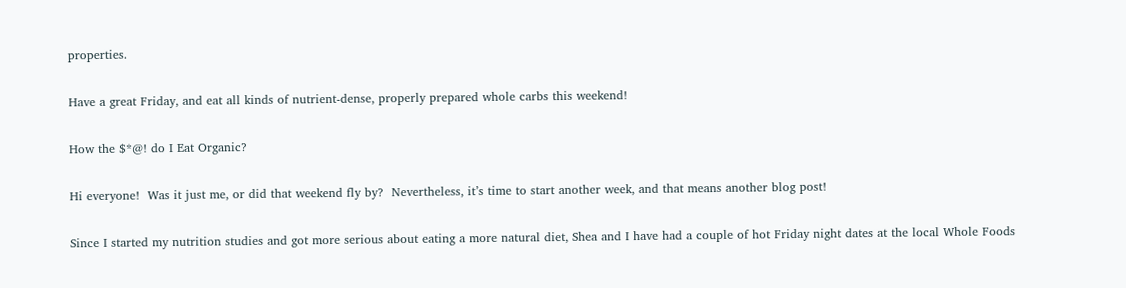properties.

Have a great Friday, and eat all kinds of nutrient-dense, properly prepared whole carbs this weekend!

How the $*@! do I Eat Organic?

Hi everyone!  Was it just me, or did that weekend fly by?  Nevertheless, it’s time to start another week, and that means another blog post!

Since I started my nutrition studies and got more serious about eating a more natural diet, Shea and I have had a couple of hot Friday night dates at the local Whole Foods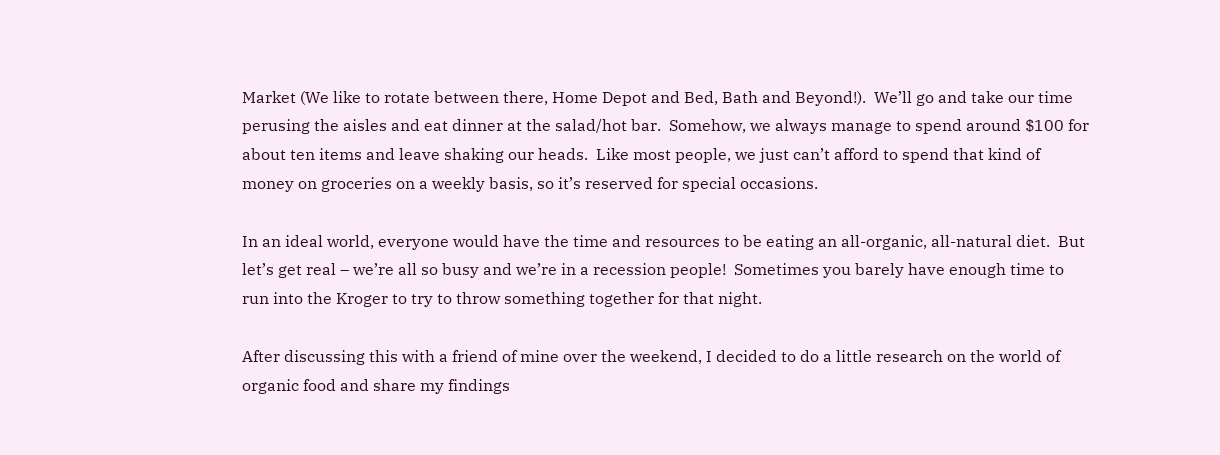Market (We like to rotate between there, Home Depot and Bed, Bath and Beyond!).  We’ll go and take our time perusing the aisles and eat dinner at the salad/hot bar.  Somehow, we always manage to spend around $100 for about ten items and leave shaking our heads.  Like most people, we just can’t afford to spend that kind of money on groceries on a weekly basis, so it’s reserved for special occasions.

In an ideal world, everyone would have the time and resources to be eating an all-organic, all-natural diet.  But let’s get real – we’re all so busy and we’re in a recession people!  Sometimes you barely have enough time to run into the Kroger to try to throw something together for that night.

After discussing this with a friend of mine over the weekend, I decided to do a little research on the world of organic food and share my findings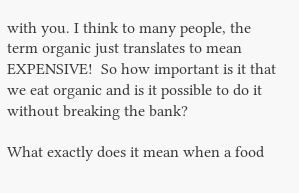with you. I think to many people, the term organic just translates to mean EXPENSIVE!  So how important is it that we eat organic and is it possible to do it without breaking the bank?

What exactly does it mean when a food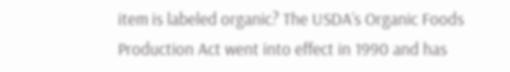item is labeled organic? The USDA’s Organic Foods Production Act went into effect in 1990 and has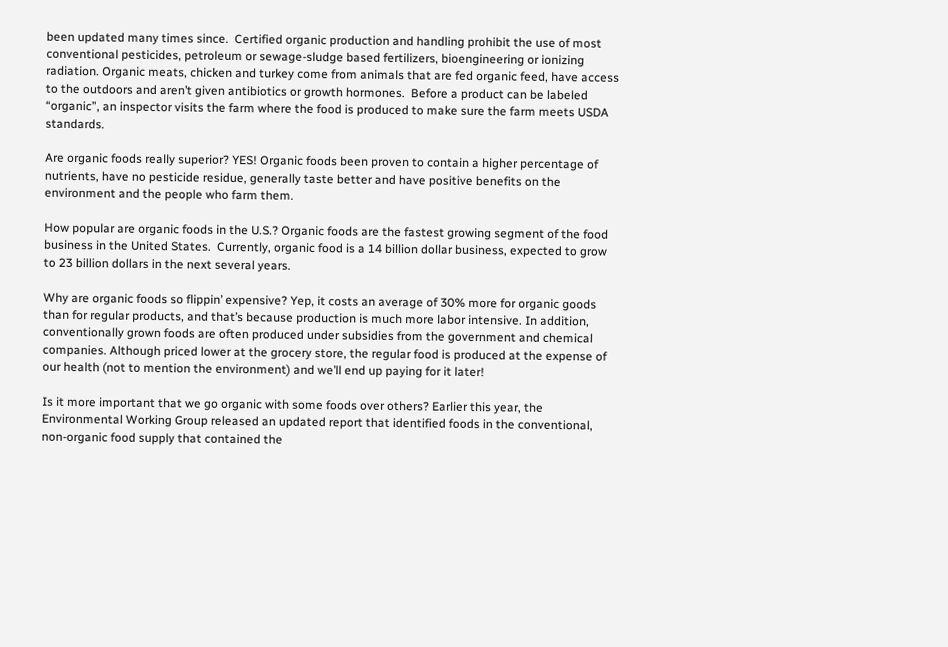been updated many times since.  Certified organic production and handling prohibit the use of most conventional pesticides, petroleum or sewage-sludge based fertilizers, bioengineering or ionizing radiation. Organic meats, chicken and turkey come from animals that are fed organic feed, have access to the outdoors and aren’t given antibiotics or growth hormones.  Before a product can be labeled “organic”, an inspector visits the farm where the food is produced to make sure the farm meets USDA standards.

Are organic foods really superior? YES! Organic foods been proven to contain a higher percentage of nutrients, have no pesticide residue, generally taste better and have positive benefits on the environment and the people who farm them.

How popular are organic foods in the U.S.? Organic foods are the fastest growing segment of the food business in the United States.  Currently, organic food is a 14 billion dollar business, expected to grow to 23 billion dollars in the next several years.

Why are organic foods so flippin’ expensive? Yep, it costs an average of 30% more for organic goods than for regular products, and that’s because production is much more labor intensive. In addition, conventionally grown foods are often produced under subsidies from the government and chemical companies. Although priced lower at the grocery store, the regular food is produced at the expense of our health (not to mention the environment) and we’ll end up paying for it later!

Is it more important that we go organic with some foods over others? Earlier this year, the Environmental Working Group released an updated report that identified foods in the conventional, non-organic food supply that contained the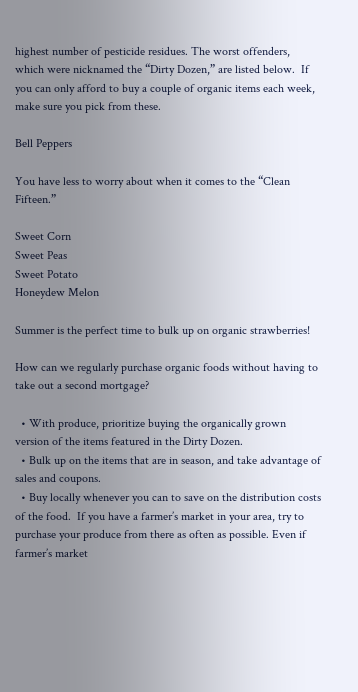highest number of pesticide residues. The worst offenders, which were nicknamed the “Dirty Dozen,” are listed below.  If you can only afford to buy a couple of organic items each week, make sure you pick from these.

Bell Peppers

You have less to worry about when it comes to the “Clean Fifteen.”

Sweet Corn
Sweet Peas
Sweet Potato
Honeydew Melon

Summer is the perfect time to bulk up on organic strawberries!

How can we regularly purchase organic foods without having to take out a second mortgage?

  • With produce, prioritize buying the organically grown version of the items featured in the Dirty Dozen.
  • Bulk up on the items that are in season, and take advantage of sales and coupons.
  • Buy locally whenever you can to save on the distribution costs of the food.  If you have a farmer’s market in your area, try to purchase your produce from there as often as possible. Even if farmer’s market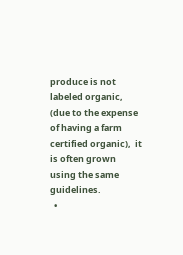produce is not labeled organic, (due to the expense of having a farm certified organic),  it is often grown using the same guidelines.
  •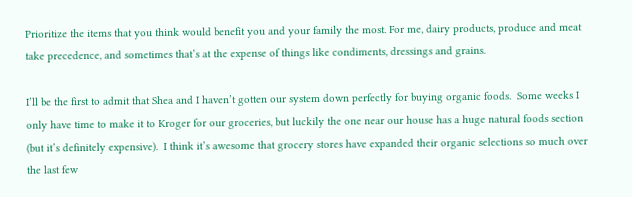Prioritize the items that you think would benefit you and your family the most. For me, dairy products, produce and meat take precedence, and sometimes that’s at the expense of things like condiments, dressings and grains.

I’ll be the first to admit that Shea and I haven’t gotten our system down perfectly for buying organic foods.  Some weeks I only have time to make it to Kroger for our groceries, but luckily the one near our house has a huge natural foods section (but it’s definitely expensive).  I think it’s awesome that grocery stores have expanded their organic selections so much over the last few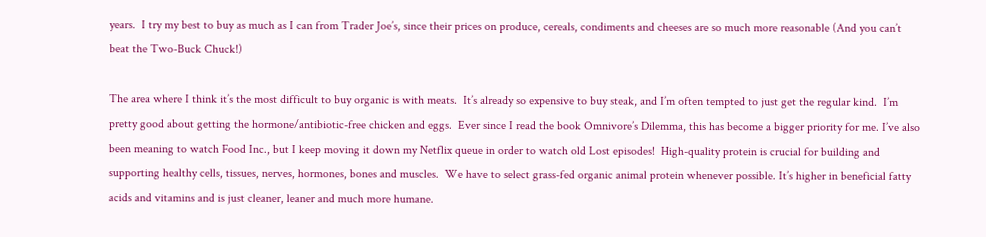years.  I try my best to buy as much as I can from Trader Joe’s, since their prices on produce, cereals, condiments and cheeses are so much more reasonable (And you can’t beat the Two-Buck Chuck!)

The area where I think it’s the most difficult to buy organic is with meats.  It’s already so expensive to buy steak, and I’m often tempted to just get the regular kind.  I’m pretty good about getting the hormone/antibiotic-free chicken and eggs.  Ever since I read the book Omnivore’s Dilemma, this has become a bigger priority for me. I’ve also been meaning to watch Food Inc., but I keep moving it down my Netflix queue in order to watch old Lost episodes!  High-quality protein is crucial for building and supporting healthy cells, tissues, nerves, hormones, bones and muscles.  We have to select grass-fed organic animal protein whenever possible. It’s higher in beneficial fatty acids and vitamins and is just cleaner, leaner and much more humane.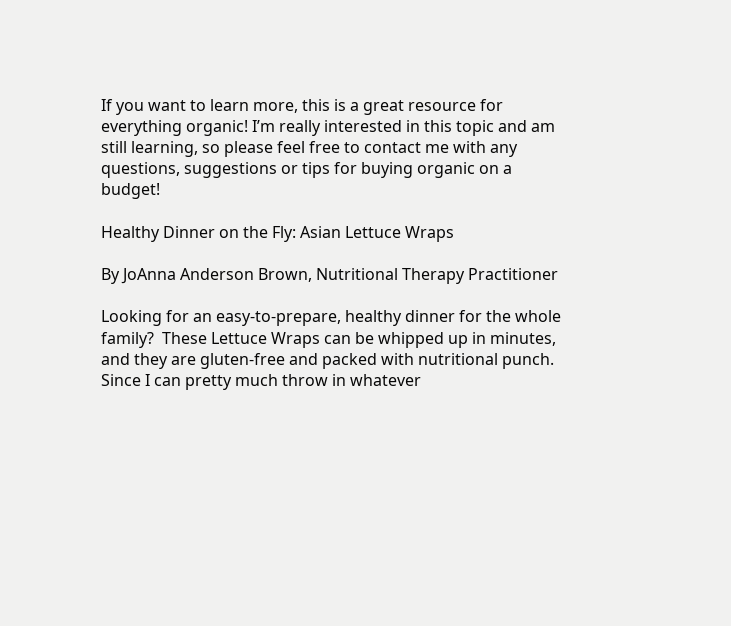If you want to learn more, this is a great resource for everything organic! I’m really interested in this topic and am still learning, so please feel free to contact me with any questions, suggestions or tips for buying organic on a budget!

Healthy Dinner on the Fly: Asian Lettuce Wraps

By JoAnna Anderson Brown, Nutritional Therapy Practitioner

Looking for an easy-to-prepare, healthy dinner for the whole family?  These Lettuce Wraps can be whipped up in minutes, and they are gluten-free and packed with nutritional punch.  Since I can pretty much throw in whatever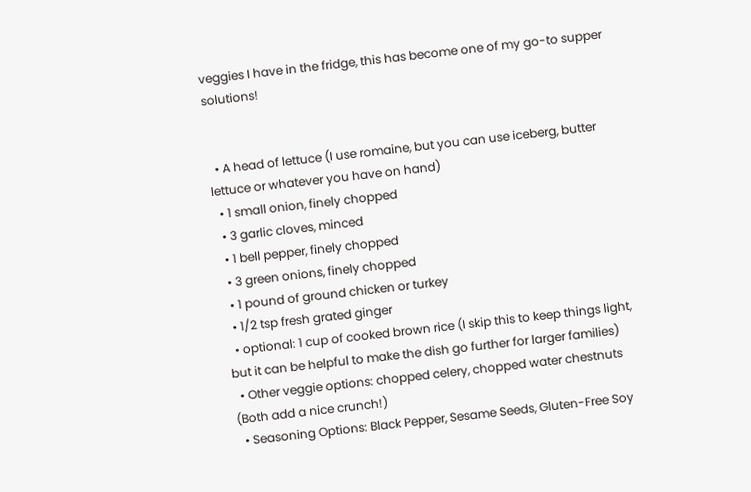veggies I have in the fridge, this has become one of my go-to supper solutions!


  • A head of lettuce (I use romaine, but you can use iceberg, butter lettuce or whatever you have on hand)
  • 1 small onion, finely chopped
  • 3 garlic cloves, minced
  • 1 bell pepper, finely chopped
  • 3 green onions, finely chopped
  • 1 pound of ground chicken or turkey
  • 1/2 tsp fresh grated ginger
  • optional: 1 cup of cooked brown rice (I skip this to keep things light, but it can be helpful to make the dish go further for larger families)
  • Other veggie options: chopped celery, chopped water chestnuts (Both add a nice crunch!)
  • Seasoning Options: Black Pepper, Sesame Seeds, Gluten-Free Soy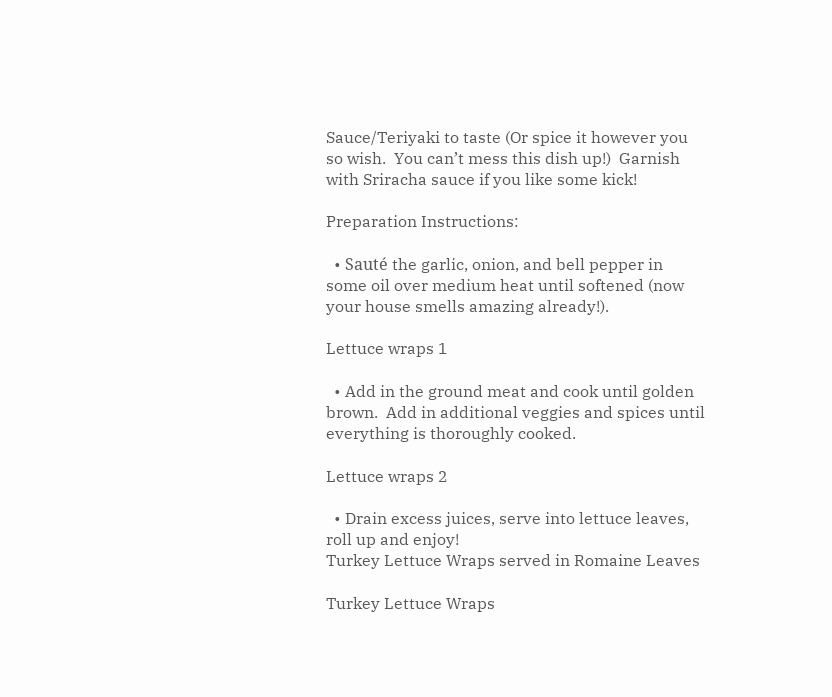Sauce/Teriyaki to taste (Or spice it however you so wish.  You can’t mess this dish up!)  Garnish with Sriracha sauce if you like some kick!

Preparation Instructions:

  • Sauté the garlic, onion, and bell pepper in some oil over medium heat until softened (now your house smells amazing already!).

Lettuce wraps 1

  • Add in the ground meat and cook until golden brown.  Add in additional veggies and spices until everything is thoroughly cooked.

Lettuce wraps 2

  • Drain excess juices, serve into lettuce leaves, roll up and enjoy!
Turkey Lettuce Wraps served in Romaine Leaves

Turkey Lettuce Wraps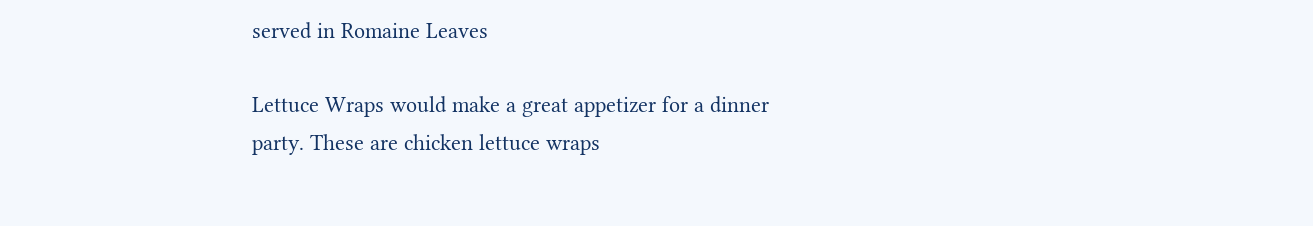served in Romaine Leaves

Lettuce Wraps would make a great appetizer for a dinner party. These are chicken lettuce wraps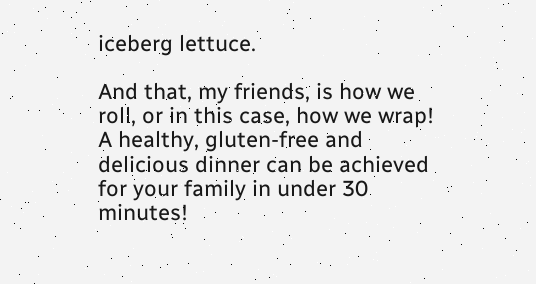iceberg lettuce.

And that, my friends, is how we roll, or in this case, how we wrap!  A healthy, gluten-free and delicious dinner can be achieved for your family in under 30 minutes!